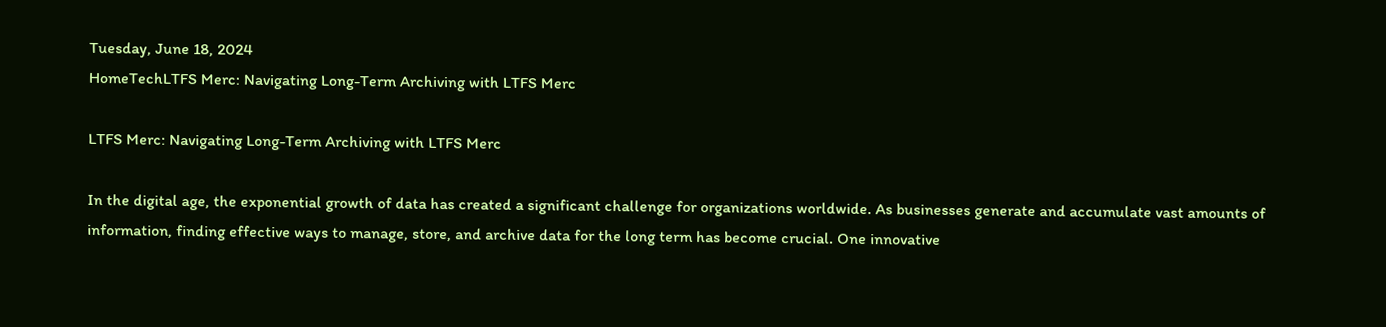Tuesday, June 18, 2024
HomeTechLTFS Merc: Navigating Long-Term Archiving with LTFS Merc

LTFS Merc: Navigating Long-Term Archiving with LTFS Merc

In the digital age, the exponential growth of data has created a significant challenge for organizations worldwide. As businesses generate and accumulate vast amounts of information, finding effective ways to manage, store, and archive data for the long term has become crucial. One innovative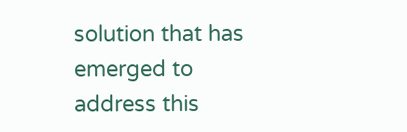solution that has emerged to address this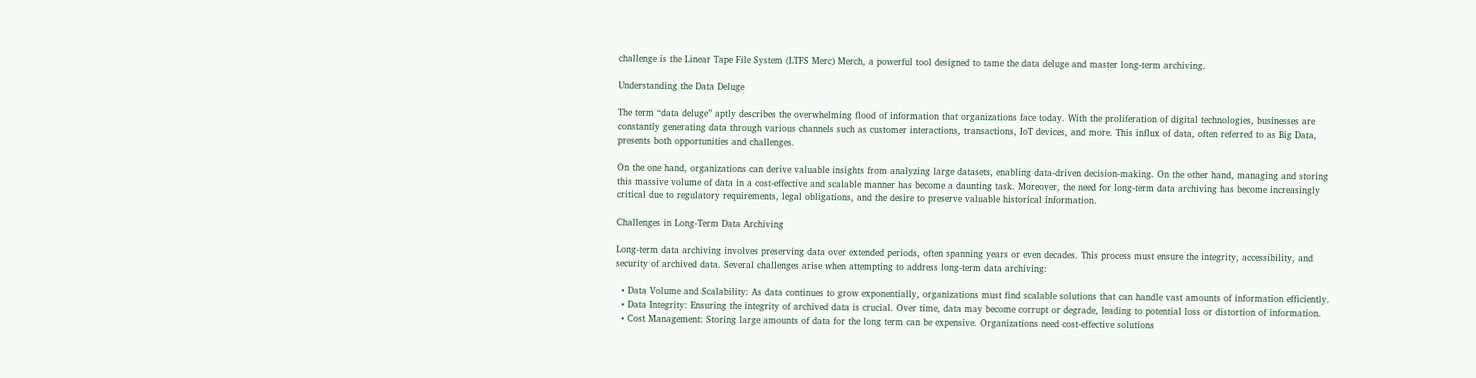challenge is the Linear Tape File System (LTFS Merc) Merch, a powerful tool designed to tame the data deluge and master long-term archiving.

Understanding the Data Deluge

The term “data deluge” aptly describes the overwhelming flood of information that organizations face today. With the proliferation of digital technologies, businesses are constantly generating data through various channels such as customer interactions, transactions, IoT devices, and more. This influx of data, often referred to as Big Data, presents both opportunities and challenges.

On the one hand, organizations can derive valuable insights from analyzing large datasets, enabling data-driven decision-making. On the other hand, managing and storing this massive volume of data in a cost-effective and scalable manner has become a daunting task. Moreover, the need for long-term data archiving has become increasingly critical due to regulatory requirements, legal obligations, and the desire to preserve valuable historical information.

Challenges in Long-Term Data Archiving

Long-term data archiving involves preserving data over extended periods, often spanning years or even decades. This process must ensure the integrity, accessibility, and security of archived data. Several challenges arise when attempting to address long-term data archiving:

  • Data Volume and Scalability: As data continues to grow exponentially, organizations must find scalable solutions that can handle vast amounts of information efficiently.
  • Data Integrity: Ensuring the integrity of archived data is crucial. Over time, data may become corrupt or degrade, leading to potential loss or distortion of information.
  • Cost Management: Storing large amounts of data for the long term can be expensive. Organizations need cost-effective solutions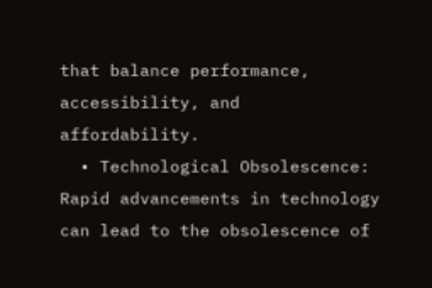that balance performance, accessibility, and affordability.
  • Technological Obsolescence: Rapid advancements in technology can lead to the obsolescence of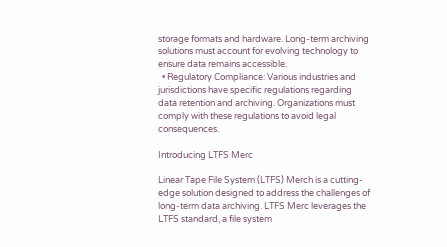storage formats and hardware. Long-term archiving solutions must account for evolving technology to ensure data remains accessible.
  • Regulatory Compliance: Various industries and jurisdictions have specific regulations regarding data retention and archiving. Organizations must comply with these regulations to avoid legal consequences.

Introducing LTFS Merc

Linear Tape File System (LTFS) Merch is a cutting-edge solution designed to address the challenges of long-term data archiving. LTFS Merc leverages the LTFS standard, a file system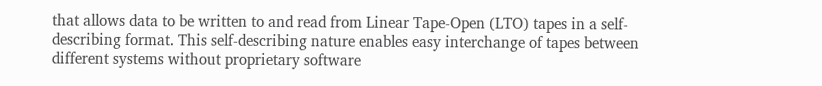that allows data to be written to and read from Linear Tape-Open (LTO) tapes in a self-describing format. This self-describing nature enables easy interchange of tapes between different systems without proprietary software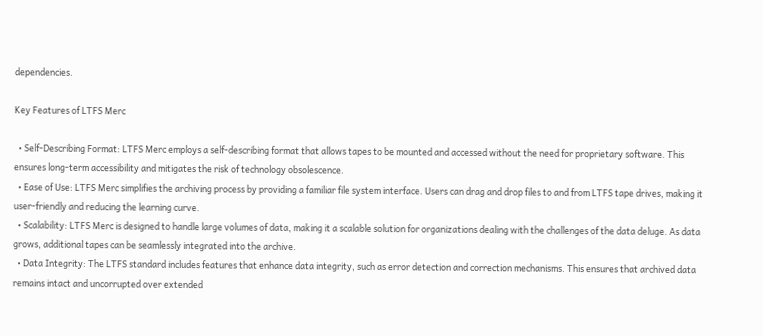dependencies.

Key Features of LTFS Merc

  • Self-Describing Format: LTFS Merc employs a self-describing format that allows tapes to be mounted and accessed without the need for proprietary software. This ensures long-term accessibility and mitigates the risk of technology obsolescence.
  • Ease of Use: LTFS Merc simplifies the archiving process by providing a familiar file system interface. Users can drag and drop files to and from LTFS tape drives, making it user-friendly and reducing the learning curve.
  • Scalability: LTFS Merc is designed to handle large volumes of data, making it a scalable solution for organizations dealing with the challenges of the data deluge. As data grows, additional tapes can be seamlessly integrated into the archive.
  • Data Integrity: The LTFS standard includes features that enhance data integrity, such as error detection and correction mechanisms. This ensures that archived data remains intact and uncorrupted over extended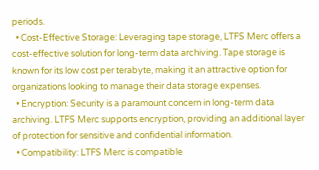periods.
  • Cost-Effective Storage: Leveraging tape storage, LTFS Merc offers a cost-effective solution for long-term data archiving. Tape storage is known for its low cost per terabyte, making it an attractive option for organizations looking to manage their data storage expenses.
  • Encryption: Security is a paramount concern in long-term data archiving. LTFS Merc supports encryption, providing an additional layer of protection for sensitive and confidential information.
  • Compatibility: LTFS Merc is compatible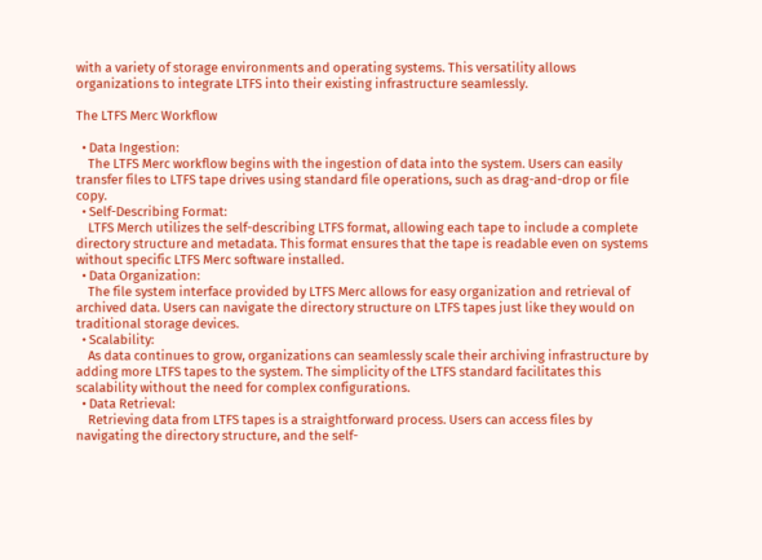with a variety of storage environments and operating systems. This versatility allows organizations to integrate LTFS into their existing infrastructure seamlessly.

The LTFS Merc Workflow

  • Data Ingestion:
    The LTFS Merc workflow begins with the ingestion of data into the system. Users can easily transfer files to LTFS tape drives using standard file operations, such as drag-and-drop or file copy.
  • Self-Describing Format:
    LTFS Merch utilizes the self-describing LTFS format, allowing each tape to include a complete directory structure and metadata. This format ensures that the tape is readable even on systems without specific LTFS Merc software installed.
  • Data Organization:
    The file system interface provided by LTFS Merc allows for easy organization and retrieval of archived data. Users can navigate the directory structure on LTFS tapes just like they would on traditional storage devices.
  • Scalability:
    As data continues to grow, organizations can seamlessly scale their archiving infrastructure by adding more LTFS tapes to the system. The simplicity of the LTFS standard facilitates this scalability without the need for complex configurations.
  • Data Retrieval:
    Retrieving data from LTFS tapes is a straightforward process. Users can access files by navigating the directory structure, and the self-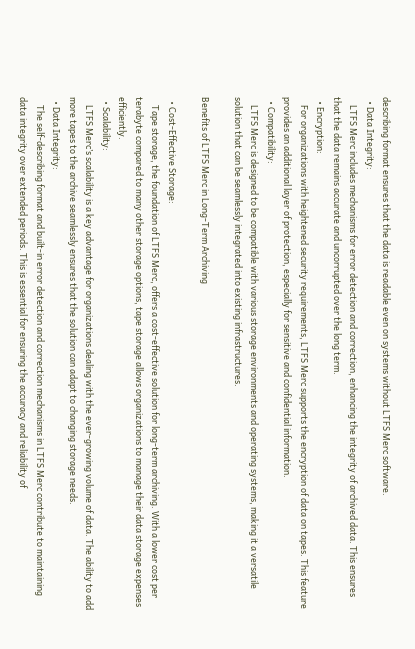describing format ensures that the data is readable even on systems without LTFS Merc software.
  • Data Integrity:
    LTFS Merc includes mechanisms for error detection and correction, enhancing the integrity of archived data. This ensures that the data remains accurate and uncorrupted over the long term.
  • Encryption:
    For organizations with heightened security requirements, LTFS Merc supports the encryption of data on tapes. This feature provides an additional layer of protection, especially for sensitive and confidential information.
  • Compatibility:
    LTFS Merc is designed to be compatible with various storage environments and operating systems, making it a versatile solution that can be seamlessly integrated into existing infrastructures.

Benefits of LTFS Merc in Long-Term Archiving

  • Cost-Effective Storage:
    Tape storage, the foundation of LTFS Merc, offers a cost-effective solution for long-term archiving. With a lower cost per terabyte compared to many other storage options, tape storage allows organizations to manage their data storage expenses efficiently.
  • Scalability:
    LTFS Merc’s scalability is a key advantage for organizations dealing with the ever-growing volume of data. The ability to add more tapes to the archive seamlessly ensures that the solution can adapt to changing storage needs.
  • Data Integrity:
    The self-describing format and built-in error detection and correction mechanisms in LTFS Merc contribute to maintaining data integrity over extended periods. This is essential for ensuring the accuracy and reliability of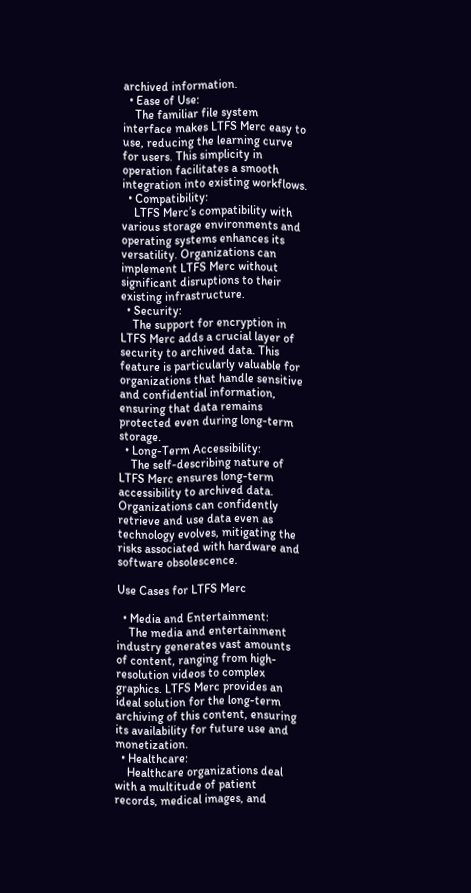archived information.
  • Ease of Use:
    The familiar file system interface makes LTFS Merc easy to use, reducing the learning curve for users. This simplicity in operation facilitates a smooth integration into existing workflows.
  • Compatibility:
    LTFS Merc’s compatibility with various storage environments and operating systems enhances its versatility. Organizations can implement LTFS Merc without significant disruptions to their existing infrastructure.
  • Security:
    The support for encryption in LTFS Merc adds a crucial layer of security to archived data. This feature is particularly valuable for organizations that handle sensitive and confidential information, ensuring that data remains protected even during long-term storage.
  • Long-Term Accessibility:
    The self-describing nature of LTFS Merc ensures long-term accessibility to archived data. Organizations can confidently retrieve and use data even as technology evolves, mitigating the risks associated with hardware and software obsolescence.

Use Cases for LTFS Merc

  • Media and Entertainment:
    The media and entertainment industry generates vast amounts of content, ranging from high-resolution videos to complex graphics. LTFS Merc provides an ideal solution for the long-term archiving of this content, ensuring its availability for future use and monetization.
  • Healthcare:
    Healthcare organizations deal with a multitude of patient records, medical images, and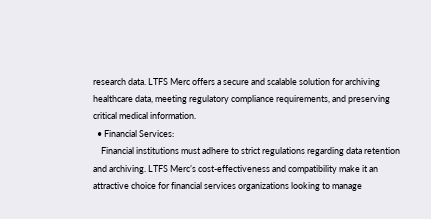research data. LTFS Merc offers a secure and scalable solution for archiving healthcare data, meeting regulatory compliance requirements, and preserving critical medical information.
  • Financial Services:
    Financial institutions must adhere to strict regulations regarding data retention and archiving. LTFS Merc’s cost-effectiveness and compatibility make it an attractive choice for financial services organizations looking to manage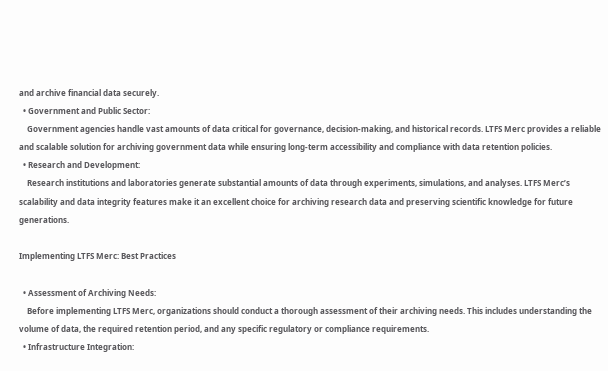and archive financial data securely.
  • Government and Public Sector:
    Government agencies handle vast amounts of data critical for governance, decision-making, and historical records. LTFS Merc provides a reliable and scalable solution for archiving government data while ensuring long-term accessibility and compliance with data retention policies.
  • Research and Development:
    Research institutions and laboratories generate substantial amounts of data through experiments, simulations, and analyses. LTFS Merc’s scalability and data integrity features make it an excellent choice for archiving research data and preserving scientific knowledge for future generations.

Implementing LTFS Merc: Best Practices

  • Assessment of Archiving Needs:
    Before implementing LTFS Merc, organizations should conduct a thorough assessment of their archiving needs. This includes understanding the volume of data, the required retention period, and any specific regulatory or compliance requirements.
  • Infrastructure Integration: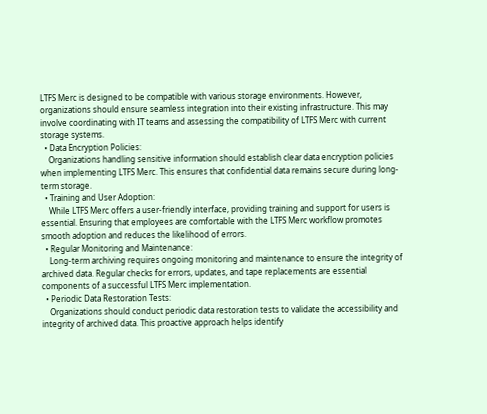LTFS Merc is designed to be compatible with various storage environments. However, organizations should ensure seamless integration into their existing infrastructure. This may involve coordinating with IT teams and assessing the compatibility of LTFS Merc with current storage systems.
  • Data Encryption Policies:
    Organizations handling sensitive information should establish clear data encryption policies when implementing LTFS Merc. This ensures that confidential data remains secure during long-term storage.
  • Training and User Adoption:
    While LTFS Merc offers a user-friendly interface, providing training and support for users is essential. Ensuring that employees are comfortable with the LTFS Merc workflow promotes smooth adoption and reduces the likelihood of errors.
  • Regular Monitoring and Maintenance:
    Long-term archiving requires ongoing monitoring and maintenance to ensure the integrity of archived data. Regular checks for errors, updates, and tape replacements are essential components of a successful LTFS Merc implementation.
  • Periodic Data Restoration Tests:
    Organizations should conduct periodic data restoration tests to validate the accessibility and integrity of archived data. This proactive approach helps identify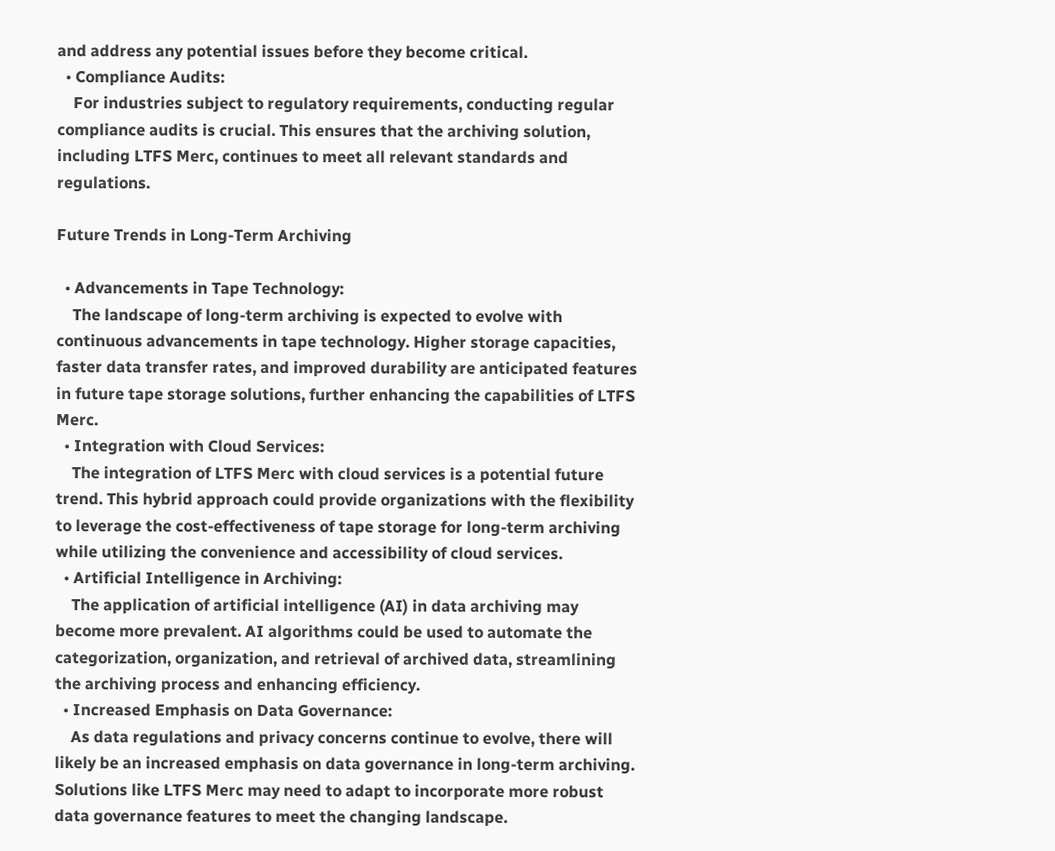and address any potential issues before they become critical.
  • Compliance Audits:
    For industries subject to regulatory requirements, conducting regular compliance audits is crucial. This ensures that the archiving solution, including LTFS Merc, continues to meet all relevant standards and regulations.

Future Trends in Long-Term Archiving

  • Advancements in Tape Technology:
    The landscape of long-term archiving is expected to evolve with continuous advancements in tape technology. Higher storage capacities, faster data transfer rates, and improved durability are anticipated features in future tape storage solutions, further enhancing the capabilities of LTFS Merc.
  • Integration with Cloud Services:
    The integration of LTFS Merc with cloud services is a potential future trend. This hybrid approach could provide organizations with the flexibility to leverage the cost-effectiveness of tape storage for long-term archiving while utilizing the convenience and accessibility of cloud services.
  • Artificial Intelligence in Archiving:
    The application of artificial intelligence (AI) in data archiving may become more prevalent. AI algorithms could be used to automate the categorization, organization, and retrieval of archived data, streamlining the archiving process and enhancing efficiency.
  • Increased Emphasis on Data Governance:
    As data regulations and privacy concerns continue to evolve, there will likely be an increased emphasis on data governance in long-term archiving. Solutions like LTFS Merc may need to adapt to incorporate more robust data governance features to meet the changing landscape.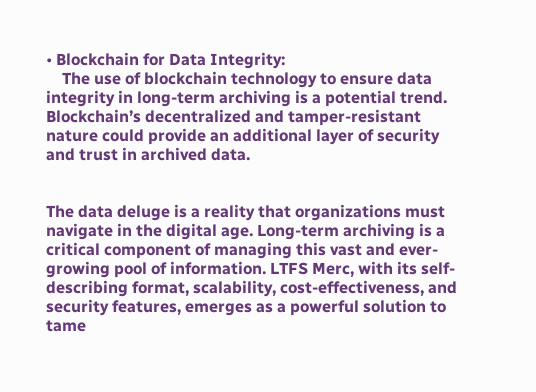• Blockchain for Data Integrity:
    The use of blockchain technology to ensure data integrity in long-term archiving is a potential trend. Blockchain’s decentralized and tamper-resistant nature could provide an additional layer of security and trust in archived data.


The data deluge is a reality that organizations must navigate in the digital age. Long-term archiving is a critical component of managing this vast and ever-growing pool of information. LTFS Merc, with its self-describing format, scalability, cost-effectiveness, and security features, emerges as a powerful solution to tame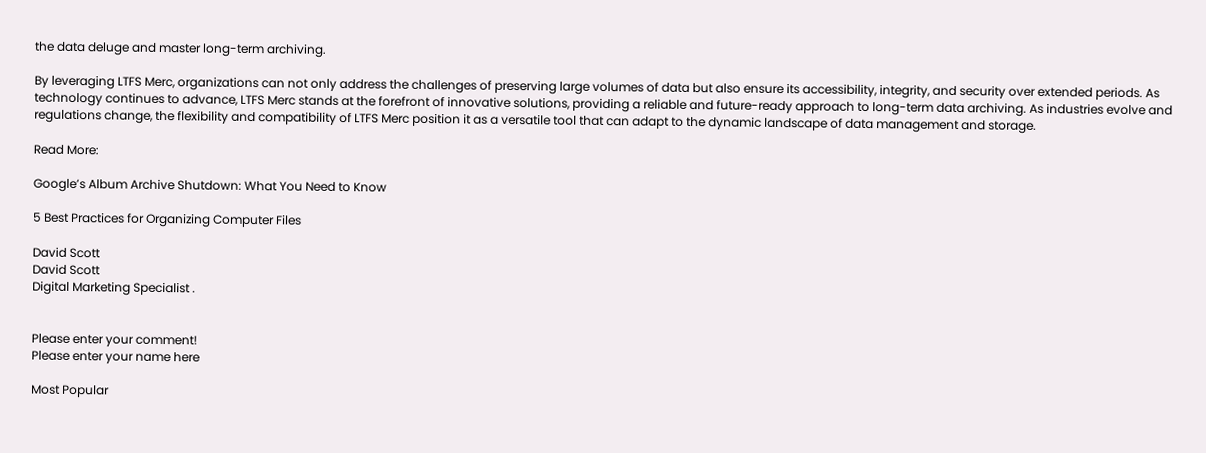the data deluge and master long-term archiving.

By leveraging LTFS Merc, organizations can not only address the challenges of preserving large volumes of data but also ensure its accessibility, integrity, and security over extended periods. As technology continues to advance, LTFS Merc stands at the forefront of innovative solutions, providing a reliable and future-ready approach to long-term data archiving. As industries evolve and regulations change, the flexibility and compatibility of LTFS Merc position it as a versatile tool that can adapt to the dynamic landscape of data management and storage.

Read More:

Google’s Album Archive Shutdown: What You Need to Know

5 Best Practices for Organizing Computer Files

David Scott
David Scott
Digital Marketing Specialist .


Please enter your comment!
Please enter your name here

Most Popular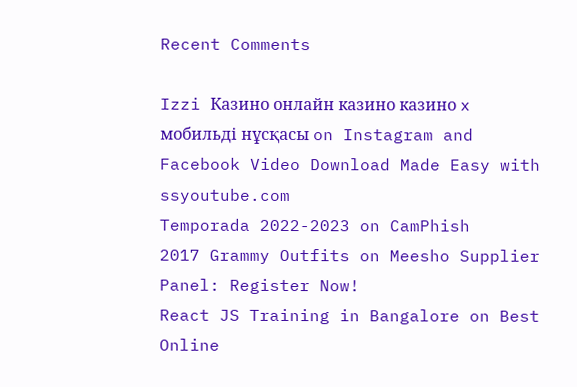Recent Comments

Izzi Казино онлайн казино казино x мобильді нұсқасы on Instagram and Facebook Video Download Made Easy with ssyoutube.com
Temporada 2022-2023 on CamPhish
2017 Grammy Outfits on Meesho Supplier Panel: Register Now!
React JS Training in Bangalore on Best Online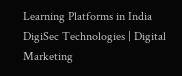Learning Platforms in India
DigiSec Technologies | Digital Marketing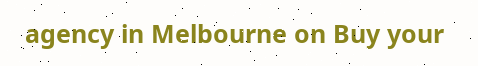agency in Melbourne on Buy your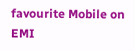favourite Mobile on EMI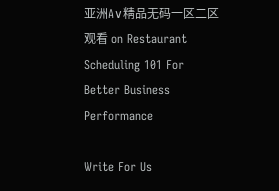亚洲A∨精品无码一区二区观看 on Restaurant Scheduling 101 For Better Business Performance

Write For Us